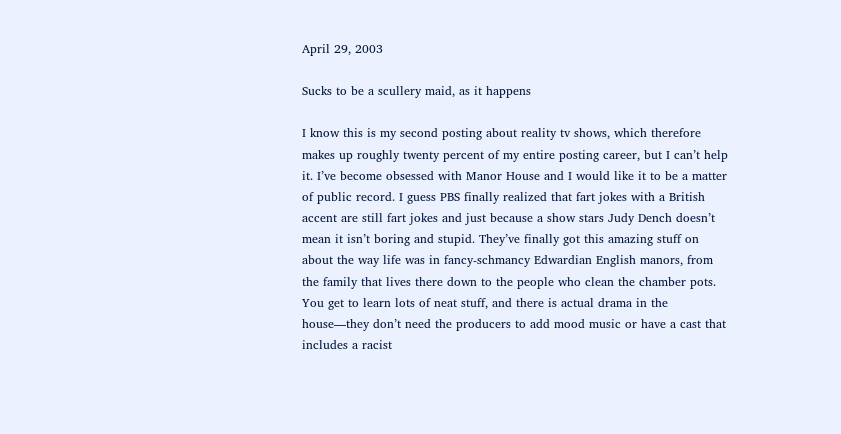April 29, 2003

Sucks to be a scullery maid, as it happens

I know this is my second posting about reality tv shows, which therefore makes up roughly twenty percent of my entire posting career, but I can’t help it. I’ve become obsessed with Manor House and I would like it to be a matter of public record. I guess PBS finally realized that fart jokes with a British accent are still fart jokes and just because a show stars Judy Dench doesn’t mean it isn’t boring and stupid. They’ve finally got this amazing stuff on about the way life was in fancy-schmancy Edwardian English manors, from the family that lives there down to the people who clean the chamber pots. You get to learn lots of neat stuff, and there is actual drama in the house—they don’t need the producers to add mood music or have a cast that includes a racist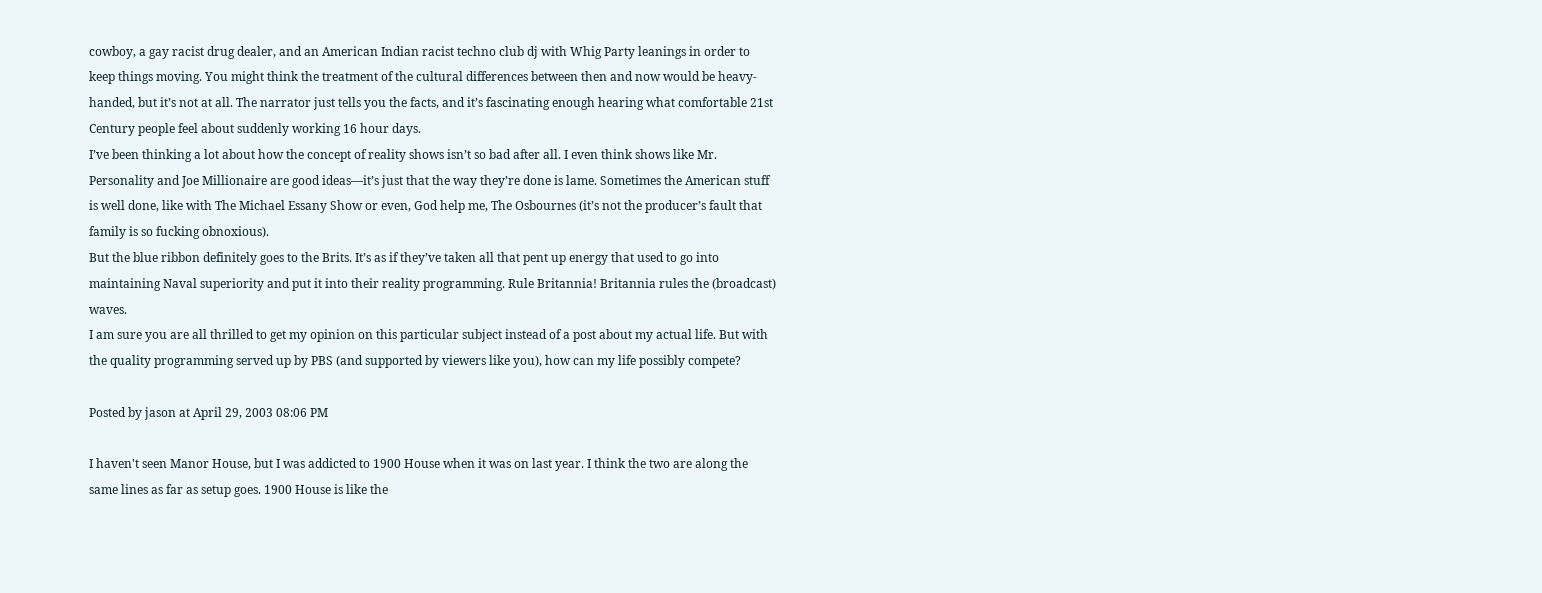cowboy, a gay racist drug dealer, and an American Indian racist techno club dj with Whig Party leanings in order to keep things moving. You might think the treatment of the cultural differences between then and now would be heavy-handed, but it’s not at all. The narrator just tells you the facts, and it’s fascinating enough hearing what comfortable 21st Century people feel about suddenly working 16 hour days.
I’ve been thinking a lot about how the concept of reality shows isn’t so bad after all. I even think shows like Mr. Personality and Joe Millionaire are good ideas—it’s just that the way they’re done is lame. Sometimes the American stuff is well done, like with The Michael Essany Show or even, God help me, The Osbournes (it’s not the producer’s fault that family is so fucking obnoxious).
But the blue ribbon definitely goes to the Brits. It’s as if they’ve taken all that pent up energy that used to go into maintaining Naval superiority and put it into their reality programming. Rule Britannia! Britannia rules the (broadcast) waves.
I am sure you are all thrilled to get my opinion on this particular subject instead of a post about my actual life. But with the quality programming served up by PBS (and supported by viewers like you), how can my life possibly compete?

Posted by jason at April 29, 2003 08:06 PM

I haven't seen Manor House, but I was addicted to 1900 House when it was on last year. I think the two are along the same lines as far as setup goes. 1900 House is like the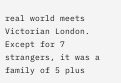real world meets Victorian London. Except for 7 strangers, it was a family of 5 plus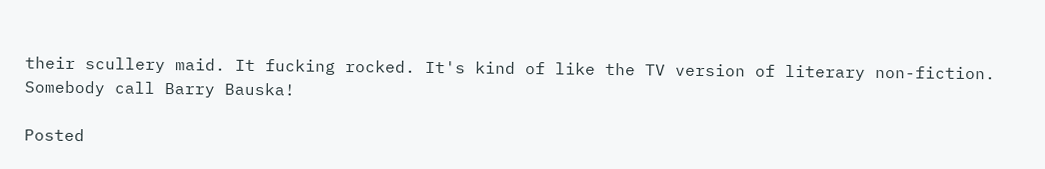their scullery maid. It fucking rocked. It's kind of like the TV version of literary non-fiction. Somebody call Barry Bauska!

Posted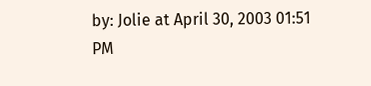by: Jolie at April 30, 2003 01:51 PM